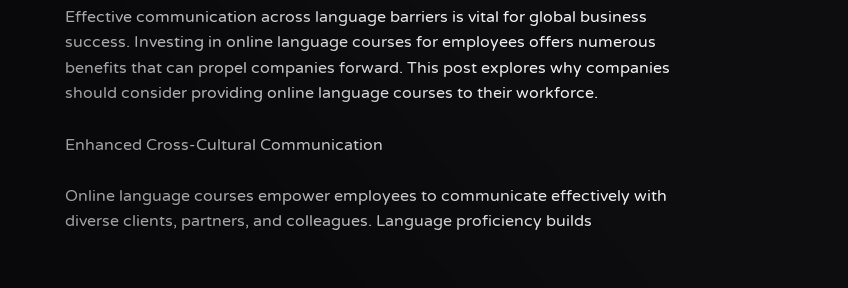Effective communication across language barriers is vital for global business success. Investing in online language courses for employees offers numerous benefits that can propel companies forward. This post explores why companies should consider providing online language courses to their workforce.

Enhanced Cross-Cultural Communication

Online language courses empower employees to communicate effectively with diverse clients, partners, and colleagues. Language proficiency builds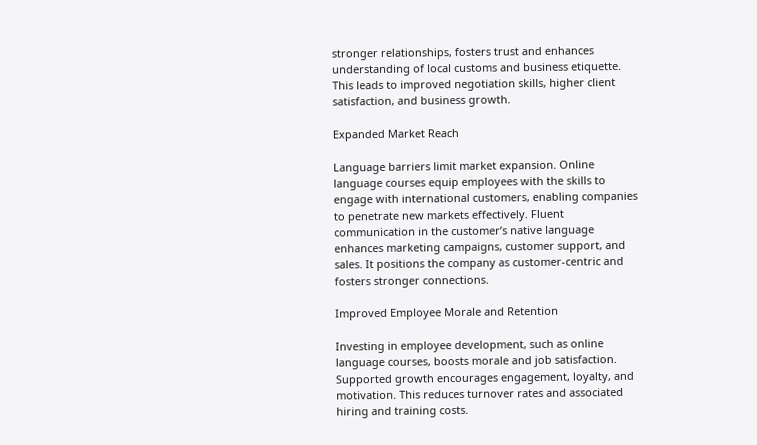stronger relationships, fosters trust and enhances understanding of local customs and business etiquette. This leads to improved negotiation skills, higher client satisfaction, and business growth.

Expanded Market Reach

Language barriers limit market expansion. Online language courses equip employees with the skills to engage with international customers, enabling companies to penetrate new markets effectively. Fluent communication in the customer’s native language enhances marketing campaigns, customer support, and sales. It positions the company as customer-centric and fosters stronger connections.

Improved Employee Morale and Retention

Investing in employee development, such as online language courses, boosts morale and job satisfaction. Supported growth encourages engagement, loyalty, and motivation. This reduces turnover rates and associated hiring and training costs.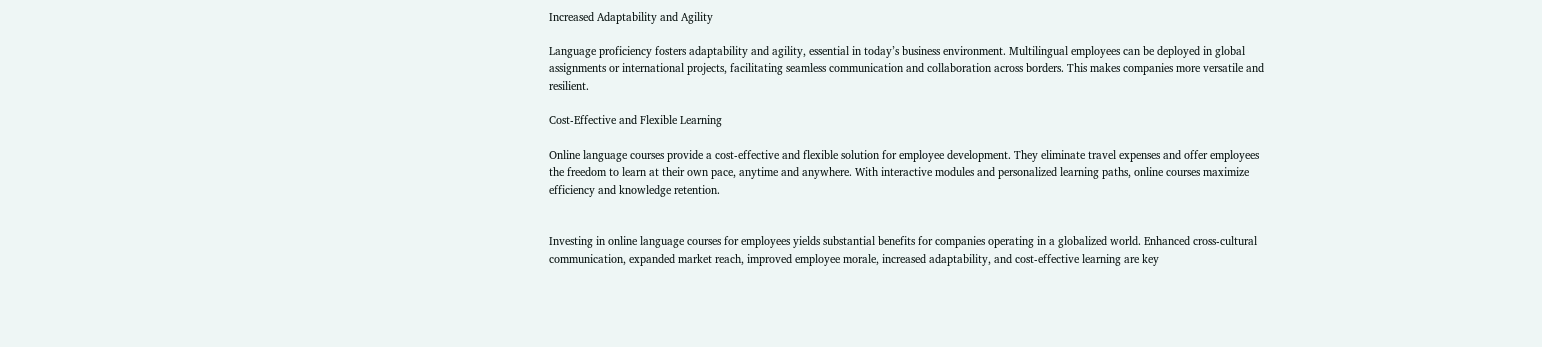Increased Adaptability and Agility

Language proficiency fosters adaptability and agility, essential in today’s business environment. Multilingual employees can be deployed in global assignments or international projects, facilitating seamless communication and collaboration across borders. This makes companies more versatile and resilient.

Cost-Effective and Flexible Learning

Online language courses provide a cost-effective and flexible solution for employee development. They eliminate travel expenses and offer employees the freedom to learn at their own pace, anytime and anywhere. With interactive modules and personalized learning paths, online courses maximize efficiency and knowledge retention.


Investing in online language courses for employees yields substantial benefits for companies operating in a globalized world. Enhanced cross-cultural communication, expanded market reach, improved employee morale, increased adaptability, and cost-effective learning are key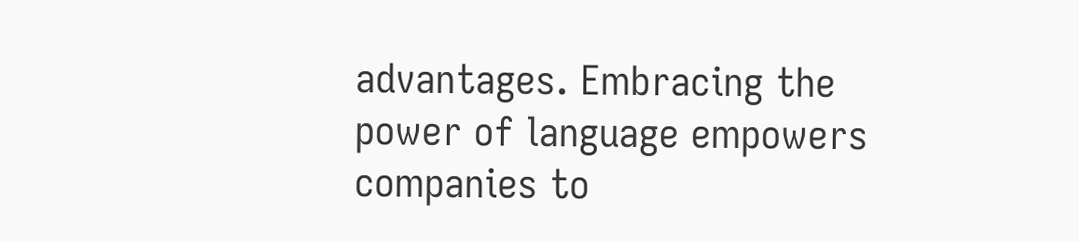advantages. Embracing the power of language empowers companies to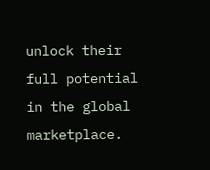unlock their full potential in the global marketplace.